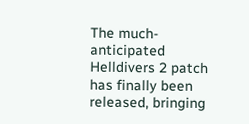The much-anticipated Helldivers 2 patch has finally been released, bringing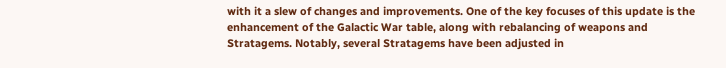with it a slew of changes and improvements. One of the key focuses of this update is the enhancement of the Galactic War table, along with rebalancing of weapons and Stratagems. Notably, several Stratagems have been adjusted in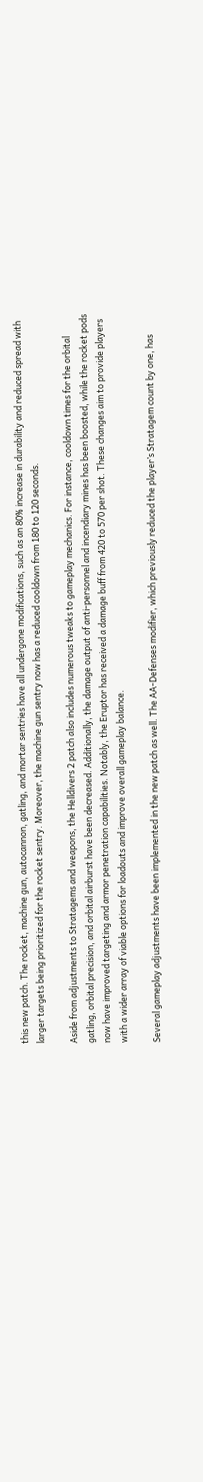this new patch. The rocket, machine gun, autocannon, gatling, and mortar sentries have all undergone modifications, such as an 80% increase in durability and reduced spread with larger targets being prioritized for the rocket sentry. Moreover, the machine gun sentry now has a reduced cooldown from 180 to 120 seconds.

Aside from adjustments to Stratagems and weapons, the Helldivers 2 patch also includes numerous tweaks to gameplay mechanics. For instance, cooldown times for the orbital gatling, orbital precision, and orbital airburst have been decreased. Additionally, the damage output of anti-personnel and incendiary mines has been boosted, while the rocket pods now have improved targeting and armor penetration capabilities. Notably, the Eruptor has received a damage buff from 420 to 570 per shot. These changes aim to provide players with a wider array of viable options for loadouts and improve overall gameplay balance.

Several gameplay adjustments have been implemented in the new patch as well. The AA-Defenses modifier, which previously reduced the player’s Stratagem count by one, has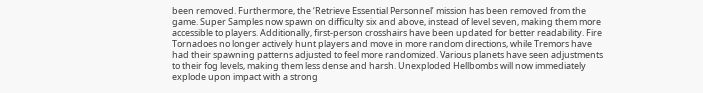been removed. Furthermore, the ‘Retrieve Essential Personnel’ mission has been removed from the game. Super Samples now spawn on difficulty six and above, instead of level seven, making them more accessible to players. Additionally, first-person crosshairs have been updated for better readability. Fire Tornadoes no longer actively hunt players and move in more random directions, while Tremors have had their spawning patterns adjusted to feel more randomized. Various planets have seen adjustments to their fog levels, making them less dense and harsh. Unexploded Hellbombs will now immediately explode upon impact with a strong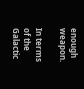enough weapon.

In terms of the Galactic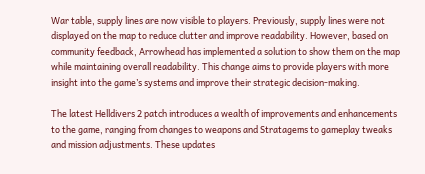War table, supply lines are now visible to players. Previously, supply lines were not displayed on the map to reduce clutter and improve readability. However, based on community feedback, Arrowhead has implemented a solution to show them on the map while maintaining overall readability. This change aims to provide players with more insight into the game’s systems and improve their strategic decision-making.

The latest Helldivers 2 patch introduces a wealth of improvements and enhancements to the game, ranging from changes to weapons and Stratagems to gameplay tweaks and mission adjustments. These updates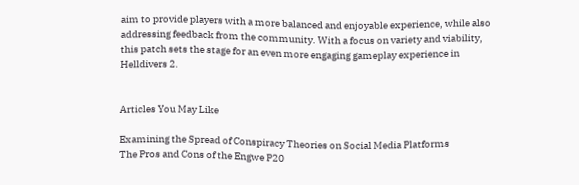aim to provide players with a more balanced and enjoyable experience, while also addressing feedback from the community. With a focus on variety and viability, this patch sets the stage for an even more engaging gameplay experience in Helldivers 2.


Articles You May Like

Examining the Spread of Conspiracy Theories on Social Media Platforms
The Pros and Cons of the Engwe P20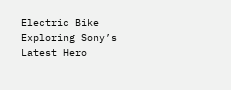Electric Bike
Exploring Sony’s Latest Hero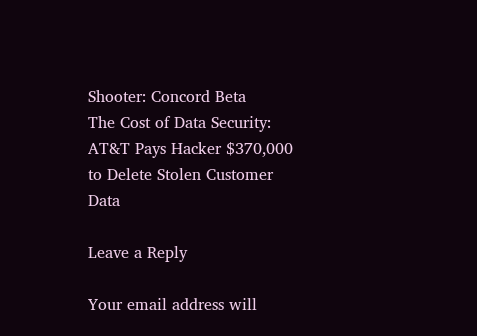Shooter: Concord Beta
The Cost of Data Security: AT&T Pays Hacker $370,000 to Delete Stolen Customer Data

Leave a Reply

Your email address will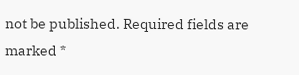not be published. Required fields are marked *